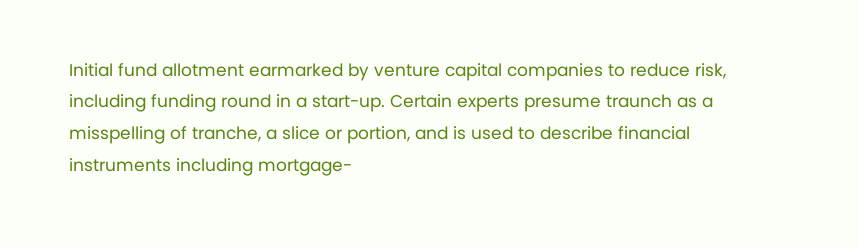Initial fund allotment earmarked by venture capital companies to reduce risk, including funding round in a start-up. Certain experts presume traunch as a misspelling of tranche, a slice or portion, and is used to describe financial instruments including mortgage-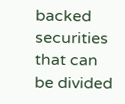backed securities that can be divided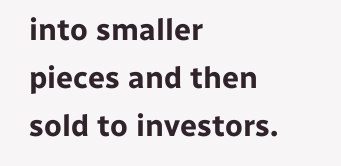into smaller pieces and then sold to investors.